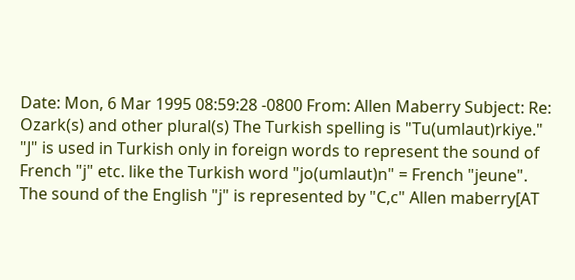Date: Mon, 6 Mar 1995 08:59:28 -0800 From: Allen Maberry Subject: Re: Ozark(s) and other plural(s) The Turkish spelling is "Tu(umlaut)rkiye." "J" is used in Turkish only in foreign words to represent the sound of French "j" etc. like the Turkish word "jo(umlaut)n" = French "jeune". The sound of the English "j" is represented by "C,c" Allen maberry[AT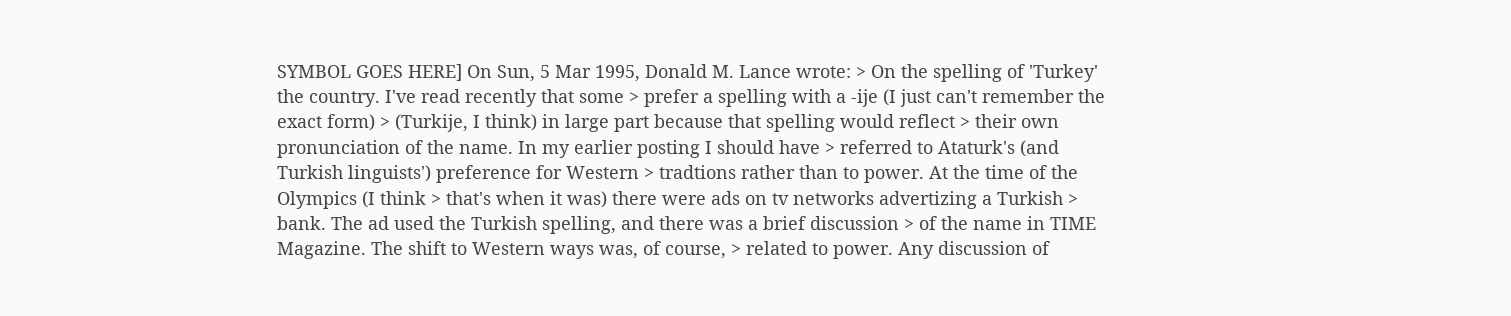SYMBOL GOES HERE] On Sun, 5 Mar 1995, Donald M. Lance wrote: > On the spelling of 'Turkey' the country. I've read recently that some > prefer a spelling with a -ije (I just can't remember the exact form) > (Turkije, I think) in large part because that spelling would reflect > their own pronunciation of the name. In my earlier posting I should have > referred to Ataturk's (and Turkish linguists') preference for Western > tradtions rather than to power. At the time of the Olympics (I think > that's when it was) there were ads on tv networks advertizing a Turkish > bank. The ad used the Turkish spelling, and there was a brief discussion > of the name in TIME Magazine. The shift to Western ways was, of course, > related to power. Any discussion of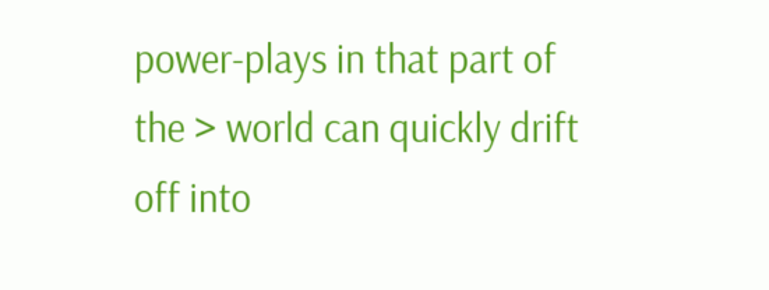power-plays in that part of the > world can quickly drift off into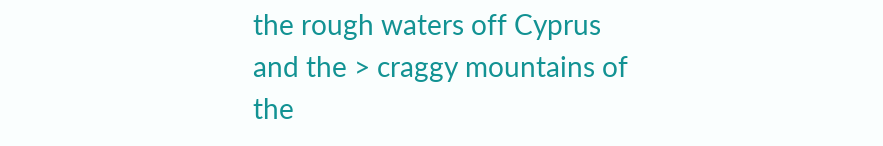the rough waters off Cyprus and the > craggy mountains of the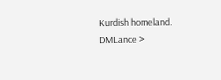Kurdish homeland. DMLance >